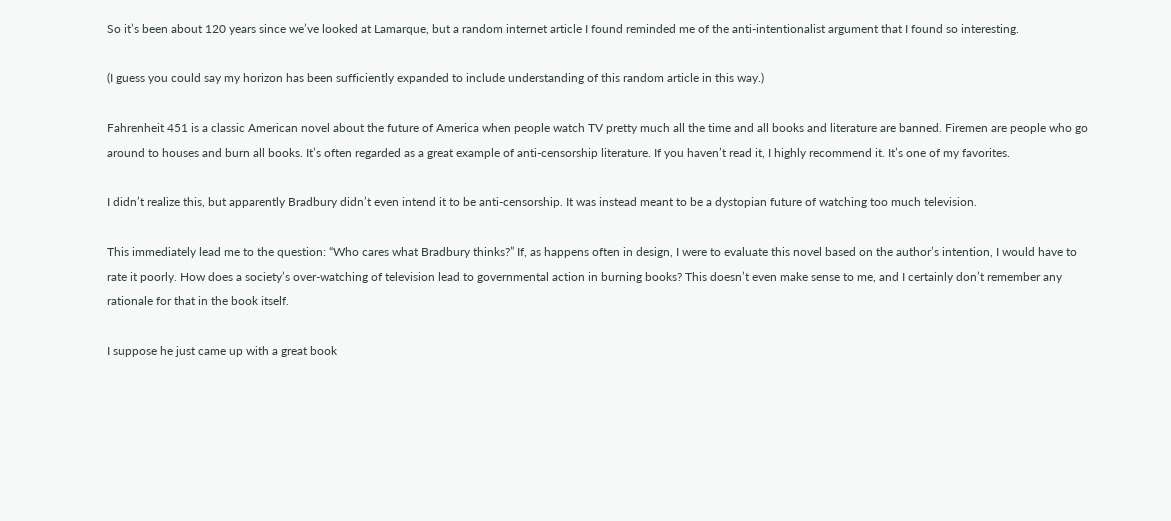So it’s been about 120 years since we’ve looked at Lamarque, but a random internet article I found reminded me of the anti-intentionalist argument that I found so interesting.

(I guess you could say my horizon has been sufficiently expanded to include understanding of this random article in this way.)

Fahrenheit 451 is a classic American novel about the future of America when people watch TV pretty much all the time and all books and literature are banned. Firemen are people who go around to houses and burn all books. It’s often regarded as a great example of anti-censorship literature. If you haven’t read it, I highly recommend it. It’s one of my favorites.

I didn’t realize this, but apparently Bradbury didn’t even intend it to be anti-censorship. It was instead meant to be a dystopian future of watching too much television.

This immediately lead me to the question: “Who cares what Bradbury thinks?” If, as happens often in design, I were to evaluate this novel based on the author’s intention, I would have to rate it poorly. How does a society’s over-watching of television lead to governmental action in burning books? This doesn’t even make sense to me, and I certainly don’t remember any rationale for that in the book itself.

I suppose he just came up with a great book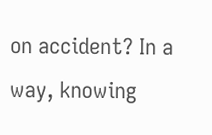on accident? In a way, knowing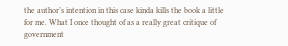the author’s intention in this case kinda kills the book a little for me. What I once thought of as a really great critique of government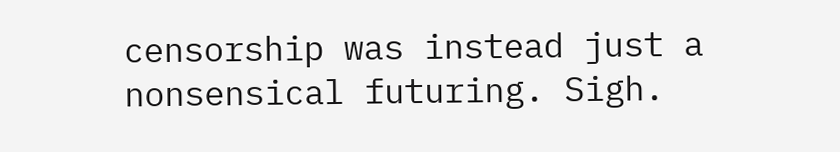censorship was instead just a nonsensical futuring. Sigh.